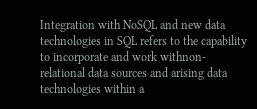Integration with NoSQL and new data technologies in SQL refers to the capability to incorporate and work withnon-relational data sources and arising data technologies within a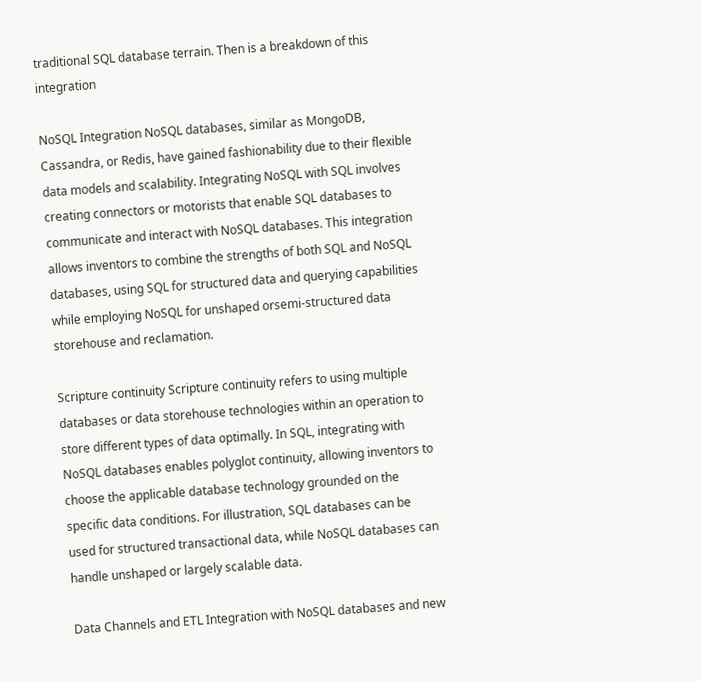traditional SQL database terrain. Then is a breakdown of this integration

NoSQL Integration NoSQL databases, similar as MongoDB, Cassandra, or Redis, have gained fashionability due to their flexible data models and scalability. Integrating NoSQL with SQL involves creating connectors or motorists that enable SQL databases to communicate and interact with NoSQL databases. This integration allows inventors to combine the strengths of both SQL and NoSQL databases, using SQL for structured data and querying capabilities while employing NoSQL for unshaped orsemi-structured data storehouse and reclamation.

Scripture continuity Scripture continuity refers to using multiple databases or data storehouse technologies within an operation to store different types of data optimally. In SQL, integrating with NoSQL databases enables polyglot continuity, allowing inventors to choose the applicable database technology grounded on the specific data conditions. For illustration, SQL databases can be used for structured transactional data, while NoSQL databases can handle unshaped or largely scalable data.

Data Channels and ETL Integration with NoSQL databases and new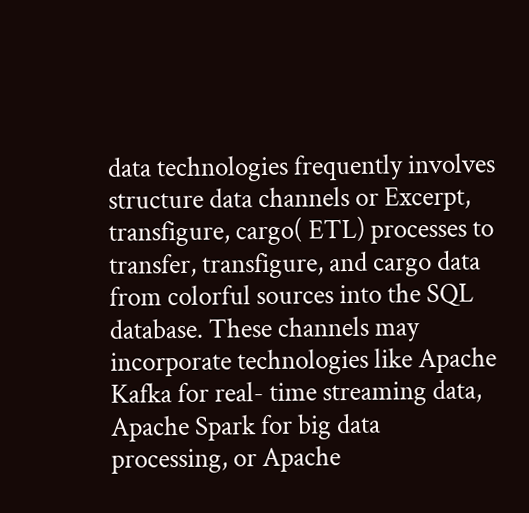data technologies frequently involves structure data channels or Excerpt, transfigure, cargo( ETL) processes to transfer, transfigure, and cargo data from colorful sources into the SQL database. These channels may incorporate technologies like Apache Kafka for real- time streaming data, Apache Spark for big data processing, or Apache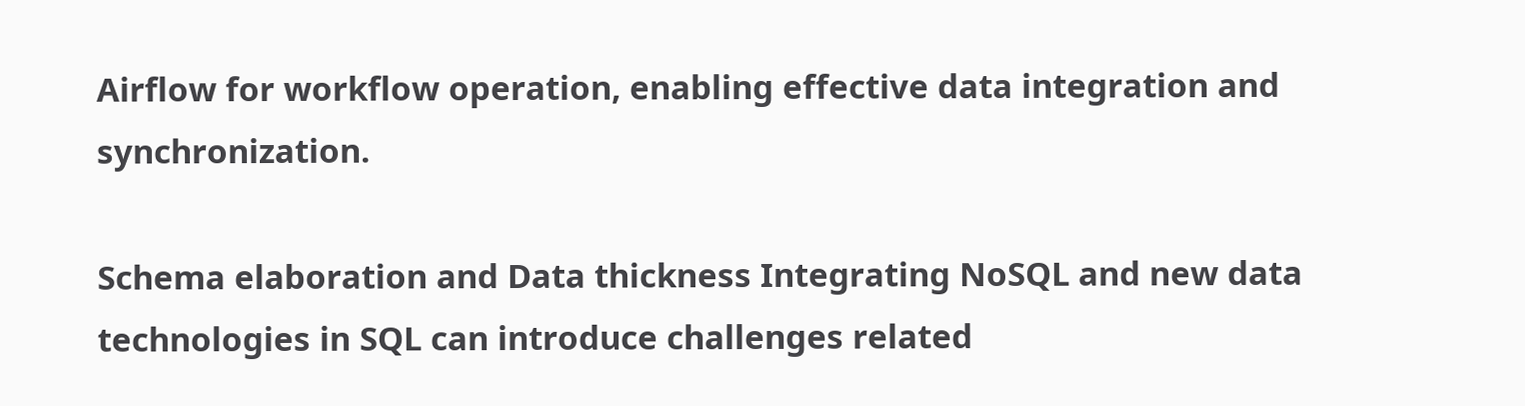Airflow for workflow operation, enabling effective data integration and synchronization.

Schema elaboration and Data thickness Integrating NoSQL and new data technologies in SQL can introduce challenges related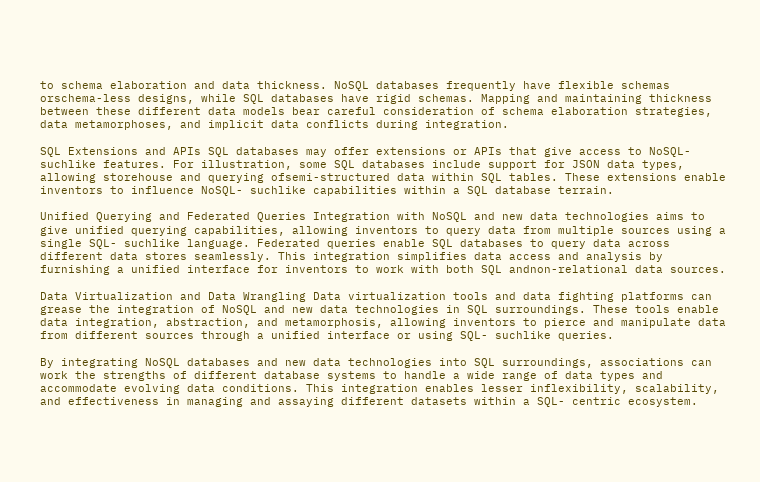to schema elaboration and data thickness. NoSQL databases frequently have flexible schemas orschema-less designs, while SQL databases have rigid schemas. Mapping and maintaining thickness between these different data models bear careful consideration of schema elaboration strategies, data metamorphoses, and implicit data conflicts during integration.

SQL Extensions and APIs SQL databases may offer extensions or APIs that give access to NoSQL- suchlike features. For illustration, some SQL databases include support for JSON data types, allowing storehouse and querying ofsemi-structured data within SQL tables. These extensions enable inventors to influence NoSQL- suchlike capabilities within a SQL database terrain.

Unified Querying and Federated Queries Integration with NoSQL and new data technologies aims to give unified querying capabilities, allowing inventors to query data from multiple sources using a single SQL- suchlike language. Federated queries enable SQL databases to query data across different data stores seamlessly. This integration simplifies data access and analysis by furnishing a unified interface for inventors to work with both SQL andnon-relational data sources.

Data Virtualization and Data Wrangling Data virtualization tools and data fighting platforms can grease the integration of NoSQL and new data technologies in SQL surroundings. These tools enable data integration, abstraction, and metamorphosis, allowing inventors to pierce and manipulate data from different sources through a unified interface or using SQL- suchlike queries.

By integrating NoSQL databases and new data technologies into SQL surroundings, associations can work the strengths of different database systems to handle a wide range of data types and accommodate evolving data conditions. This integration enables lesser inflexibility, scalability, and effectiveness in managing and assaying different datasets within a SQL- centric ecosystem.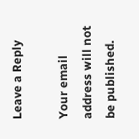Leave a Reply

Your email address will not be published.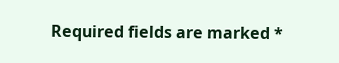Required fields are marked *